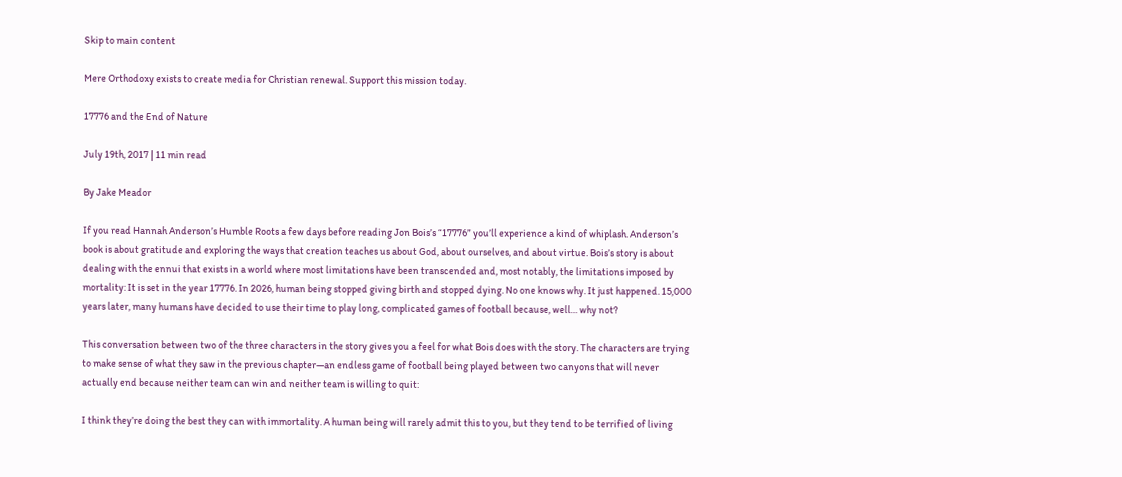Skip to main content

Mere Orthodoxy exists to create media for Christian renewal. Support this mission today.

17776 and the End of Nature

July 19th, 2017 | 11 min read

By Jake Meador

If you read Hannah Anderson’s Humble Roots a few days before reading Jon Bois’s “17776” you’ll experience a kind of whiplash. Anderson’s book is about gratitude and exploring the ways that creation teaches us about God, about ourselves, and about virtue. Bois’s story is about dealing with the ennui that exists in a world where most limitations have been transcended and, most notably, the limitations imposed by mortality: It is set in the year 17776. In 2026, human being stopped giving birth and stopped dying. No one knows why. It just happened. 15,000 years later, many humans have decided to use their time to play long, complicated games of football because, well… why not?

This conversation between two of the three characters in the story gives you a feel for what Bois does with the story. The characters are trying to make sense of what they saw in the previous chapter—an endless game of football being played between two canyons that will never actually end because neither team can win and neither team is willing to quit:

I think they’re doing the best they can with immortality. A human being will rarely admit this to you, but they tend to be terrified of living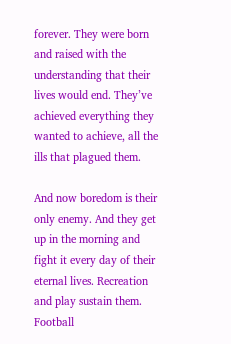forever. They were born and raised with the understanding that their lives would end. They’ve achieved everything they wanted to achieve, all the ills that plagued them.

And now boredom is their only enemy. And they get up in the morning and fight it every day of their eternal lives. Recreation and play sustain them. Football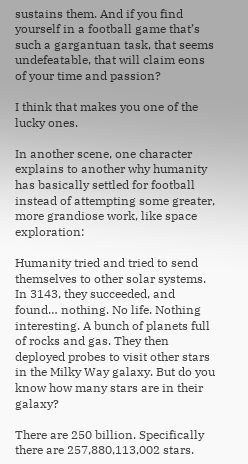sustains them. And if you find yourself in a football game that’s such a gargantuan task, that seems undefeatable, that will claim eons of your time and passion?

I think that makes you one of the lucky ones.

In another scene, one character explains to another why humanity has basically settled for football instead of attempting some greater, more grandiose work, like space exploration:

Humanity tried and tried to send themselves to other solar systems. In 3143, they succeeded, and found… nothing. No life. Nothing interesting. A bunch of planets full of rocks and gas. They then deployed probes to visit other stars in the Milky Way galaxy. But do you know how many stars are in their galaxy?

There are 250 billion. Specifically there are 257,880,113,002 stars.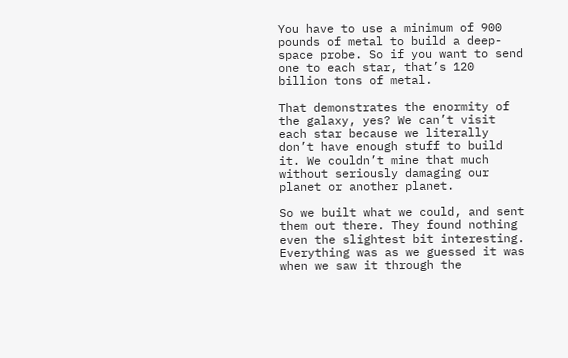You have to use a minimum of 900 pounds of metal to build a deep-space probe. So if you want to send one to each star, that’s 120 billion tons of metal.

That demonstrates the enormity of the galaxy, yes? We can’t visit each star because we literally don’t have enough stuff to build it. We couldn’t mine that much without seriously damaging our planet or another planet.

So we built what we could, and sent them out there. They found nothing even the slightest bit interesting. Everything was as we guessed it was when we saw it through the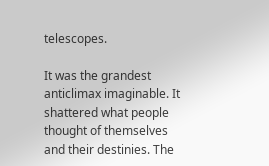telescopes.

It was the grandest anticlimax imaginable. It shattered what people thought of themselves and their destinies. The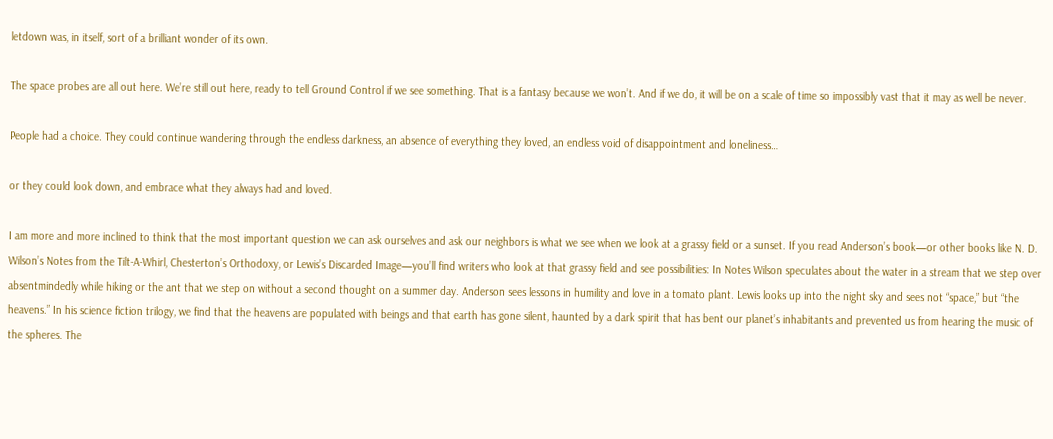letdown was, in itself, sort of a brilliant wonder of its own.

The space probes are all out here. We’re still out here, ready to tell Ground Control if we see something. That is a fantasy because we won’t. And if we do, it will be on a scale of time so impossibly vast that it may as well be never.

People had a choice. They could continue wandering through the endless darkness, an absence of everything they loved, an endless void of disappointment and loneliness…

or they could look down, and embrace what they always had and loved.

I am more and more inclined to think that the most important question we can ask ourselves and ask our neighbors is what we see when we look at a grassy field or a sunset. If you read Anderson’s book—or other books like N. D. Wilson’s Notes from the Tilt-A-Whirl, Chesterton’s Orthodoxy, or Lewis’s Discarded Image—you’ll find writers who look at that grassy field and see possibilities: In Notes Wilson speculates about the water in a stream that we step over absentmindedly while hiking or the ant that we step on without a second thought on a summer day. Anderson sees lessons in humility and love in a tomato plant. Lewis looks up into the night sky and sees not “space,” but “the heavens.” In his science fiction trilogy, we find that the heavens are populated with beings and that earth has gone silent, haunted by a dark spirit that has bent our planet’s inhabitants and prevented us from hearing the music of the spheres. The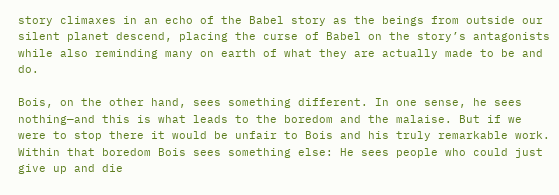story climaxes in an echo of the Babel story as the beings from outside our silent planet descend, placing the curse of Babel on the story’s antagonists while also reminding many on earth of what they are actually made to be and do.

Bois, on the other hand, sees something different. In one sense, he sees nothing—and this is what leads to the boredom and the malaise. But if we were to stop there it would be unfair to Bois and his truly remarkable work. Within that boredom Bois sees something else: He sees people who could just give up and die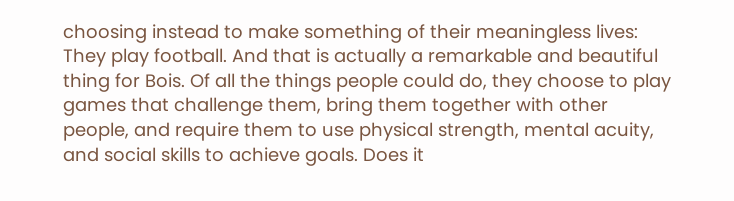choosing instead to make something of their meaningless lives: They play football. And that is actually a remarkable and beautiful thing for Bois. Of all the things people could do, they choose to play games that challenge them, bring them together with other people, and require them to use physical strength, mental acuity, and social skills to achieve goals. Does it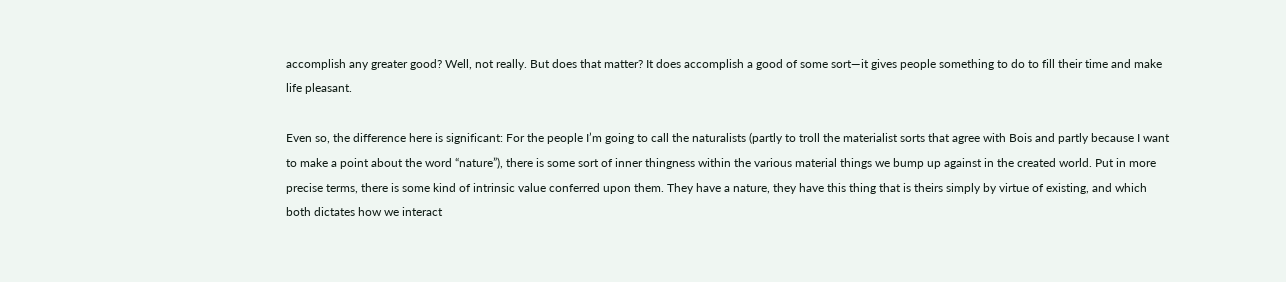accomplish any greater good? Well, not really. But does that matter? It does accomplish a good of some sort—it gives people something to do to fill their time and make life pleasant.

Even so, the difference here is significant: For the people I’m going to call the naturalists (partly to troll the materialist sorts that agree with Bois and partly because I want to make a point about the word “nature”), there is some sort of inner thingness within the various material things we bump up against in the created world. Put in more precise terms, there is some kind of intrinsic value conferred upon them. They have a nature, they have this thing that is theirs simply by virtue of existing, and which both dictates how we interact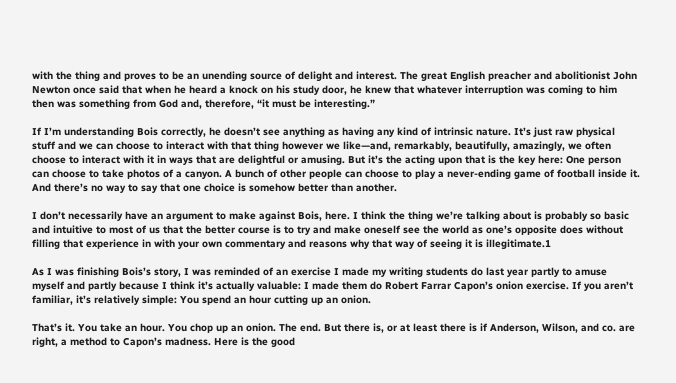with the thing and proves to be an unending source of delight and interest. The great English preacher and abolitionist John Newton once said that when he heard a knock on his study door, he knew that whatever interruption was coming to him then was something from God and, therefore, “it must be interesting.”

If I’m understanding Bois correctly, he doesn’t see anything as having any kind of intrinsic nature. It’s just raw physical stuff and we can choose to interact with that thing however we like—and, remarkably, beautifully, amazingly, we often choose to interact with it in ways that are delightful or amusing. But it’s the acting upon that is the key here: One person can choose to take photos of a canyon. A bunch of other people can choose to play a never-ending game of football inside it. And there’s no way to say that one choice is somehow better than another.

I don’t necessarily have an argument to make against Bois, here. I think the thing we’re talking about is probably so basic and intuitive to most of us that the better course is to try and make oneself see the world as one’s opposite does without filling that experience in with your own commentary and reasons why that way of seeing it is illegitimate.1

As I was finishing Bois’s story, I was reminded of an exercise I made my writing students do last year partly to amuse myself and partly because I think it’s actually valuable: I made them do Robert Farrar Capon’s onion exercise. If you aren’t familiar, it’s relatively simple: You spend an hour cutting up an onion.

That’s it. You take an hour. You chop up an onion. The end. But there is, or at least there is if Anderson, Wilson, and co. are right, a method to Capon’s madness. Here is the good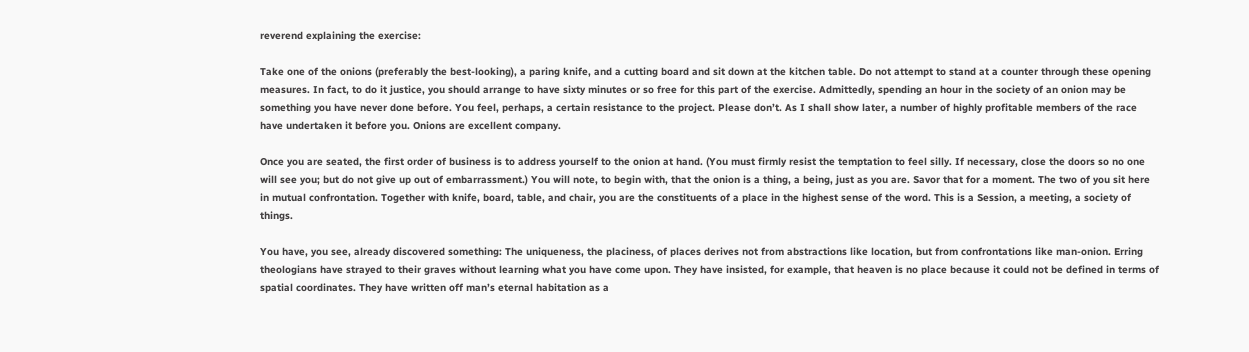reverend explaining the exercise:

Take one of the onions (preferably the best-looking), a paring knife, and a cutting board and sit down at the kitchen table. Do not attempt to stand at a counter through these opening measures. In fact, to do it justice, you should arrange to have sixty minutes or so free for this part of the exercise. Admittedly, spending an hour in the society of an onion may be something you have never done before. You feel, perhaps, a certain resistance to the project. Please don’t. As I shall show later, a number of highly profitable members of the race have undertaken it before you. Onions are excellent company.

Once you are seated, the first order of business is to address yourself to the onion at hand. (You must firmly resist the temptation to feel silly. If necessary, close the doors so no one will see you; but do not give up out of embarrassment.) You will note, to begin with, that the onion is a thing, a being, just as you are. Savor that for a moment. The two of you sit here in mutual confrontation. Together with knife, board, table, and chair, you are the constituents of a place in the highest sense of the word. This is a Session, a meeting, a society of things.

You have, you see, already discovered something: The uniqueness, the placiness, of places derives not from abstractions like location, but from confrontations like man-onion. Erring theologians have strayed to their graves without learning what you have come upon. They have insisted, for example, that heaven is no place because it could not be defined in terms of spatial coordinates. They have written off man’s eternal habitation as a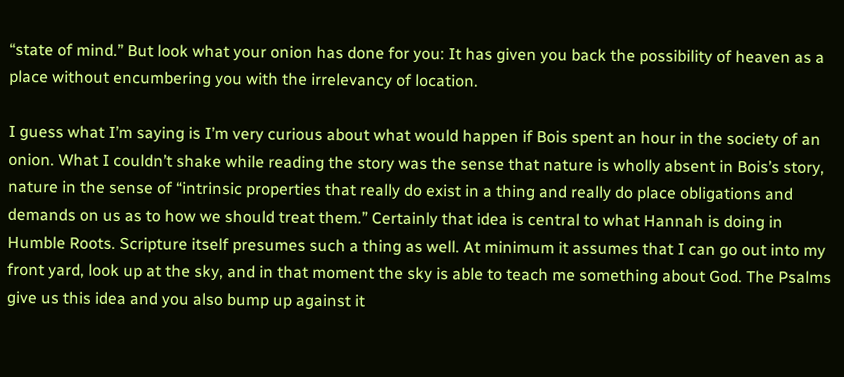“state of mind.” But look what your onion has done for you: It has given you back the possibility of heaven as a place without encumbering you with the irrelevancy of location.

I guess what I’m saying is I’m very curious about what would happen if Bois spent an hour in the society of an onion. What I couldn’t shake while reading the story was the sense that nature is wholly absent in Bois’s story, nature in the sense of “intrinsic properties that really do exist in a thing and really do place obligations and demands on us as to how we should treat them.” Certainly that idea is central to what Hannah is doing in Humble Roots. Scripture itself presumes such a thing as well. At minimum it assumes that I can go out into my front yard, look up at the sky, and in that moment the sky is able to teach me something about God. The Psalms give us this idea and you also bump up against it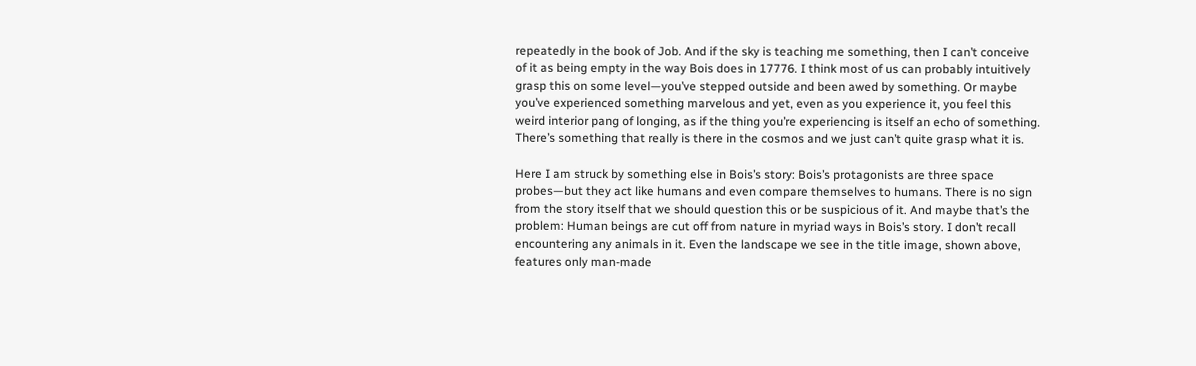repeatedly in the book of Job. And if the sky is teaching me something, then I can’t conceive of it as being empty in the way Bois does in 17776. I think most of us can probably intuitively grasp this on some level—you’ve stepped outside and been awed by something. Or maybe you’ve experienced something marvelous and yet, even as you experience it, you feel this weird interior pang of longing, as if the thing you’re experiencing is itself an echo of something. There’s something that really is there in the cosmos and we just can’t quite grasp what it is.

Here I am struck by something else in Bois’s story: Bois’s protagonists are three space probes—but they act like humans and even compare themselves to humans. There is no sign from the story itself that we should question this or be suspicious of it. And maybe that’s the problem: Human beings are cut off from nature in myriad ways in Bois’s story. I don’t recall encountering any animals in it. Even the landscape we see in the title image, shown above, features only man-made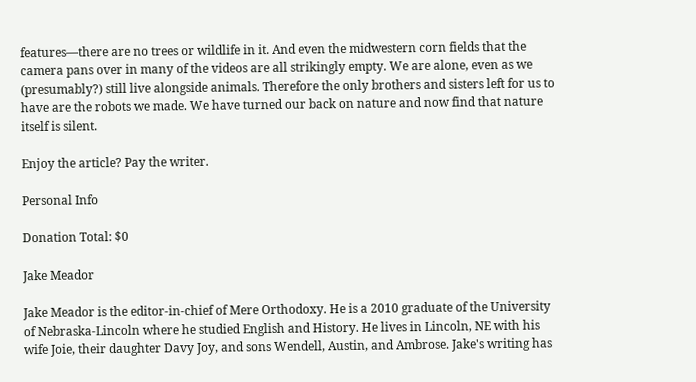features—there are no trees or wildlife in it. And even the midwestern corn fields that the camera pans over in many of the videos are all strikingly empty. We are alone, even as we (presumably?) still live alongside animals. Therefore the only brothers and sisters left for us to have are the robots we made. We have turned our back on nature and now find that nature itself is silent.

Enjoy the article? Pay the writer.

Personal Info

Donation Total: $0

Jake Meador

Jake Meador is the editor-in-chief of Mere Orthodoxy. He is a 2010 graduate of the University of Nebraska-Lincoln where he studied English and History. He lives in Lincoln, NE with his wife Joie, their daughter Davy Joy, and sons Wendell, Austin, and Ambrose. Jake's writing has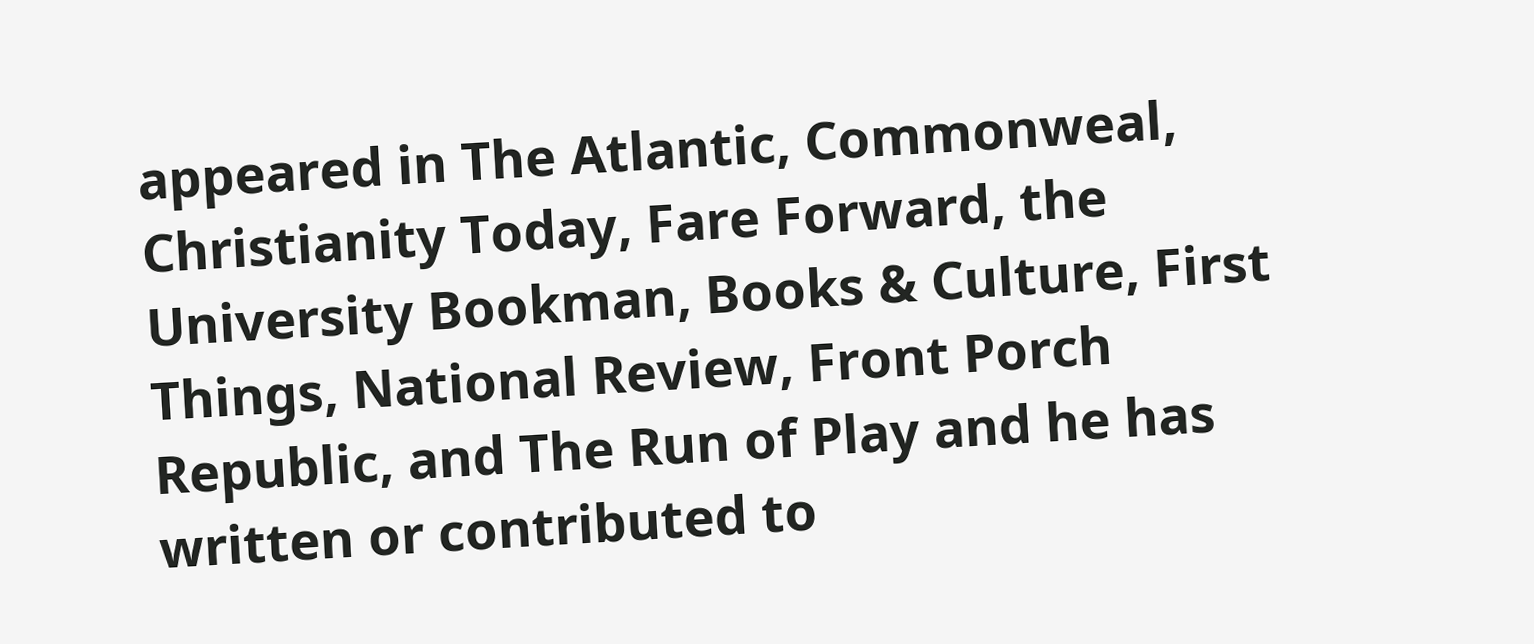appeared in The Atlantic, Commonweal, Christianity Today, Fare Forward, the University Bookman, Books & Culture, First Things, National Review, Front Porch Republic, and The Run of Play and he has written or contributed to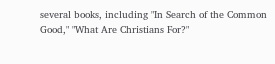several books, including "In Search of the Common Good," "What Are Christians For?"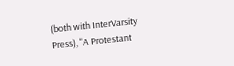(both with InterVarsity Press), "A Protestant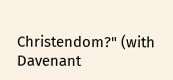Christendom?" (with Davenant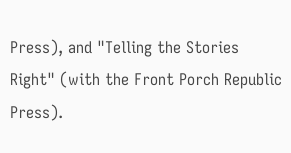Press), and "Telling the Stories Right" (with the Front Porch Republic Press).